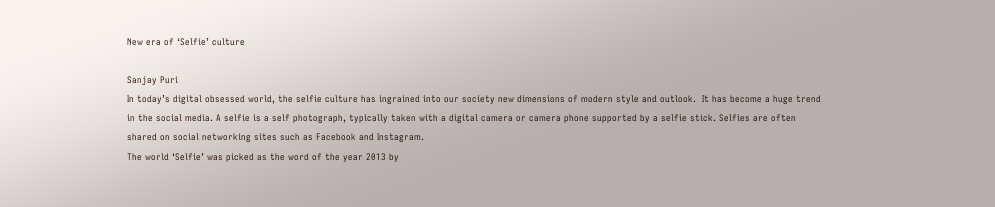New era of ‘Selfie’ culture

Sanjay Puri
In today’s digital obsessed world, the selfie culture has ingrained into our society new dimensions of modern style and outlook.  It has become a huge trend in the social media. A selfie is a self photograph, typically taken with a digital camera or camera phone supported by a selfie stick. Selfies are often shared on social networking sites such as Facebook and Instagram.
The world ‘Selfie’ was picked as the word of the year 2013 by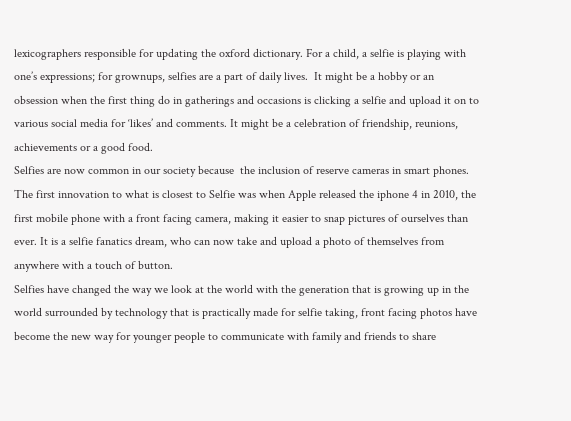lexicographers responsible for updating the oxford dictionary. For a child, a selfie is playing with one’s expressions; for grownups, selfies are a part of daily lives.  It might be a hobby or an obsession when the first thing do in gatherings and occasions is clicking a selfie and upload it on to various social media for ‘likes’ and comments. It might be a celebration of friendship, reunions, achievements or a good food.
Selfies are now common in our society because  the inclusion of reserve cameras in smart phones. The first innovation to what is closest to Selfie was when Apple released the iphone 4 in 2010, the first mobile phone with a front facing camera, making it easier to snap pictures of ourselves than ever. It is a selfie fanatics dream, who can now take and upload a photo of themselves from anywhere with a touch of button.
Selfies have changed the way we look at the world with the generation that is growing up in the world surrounded by technology that is practically made for selfie taking, front facing photos have become the new way for younger people to communicate with family and friends to share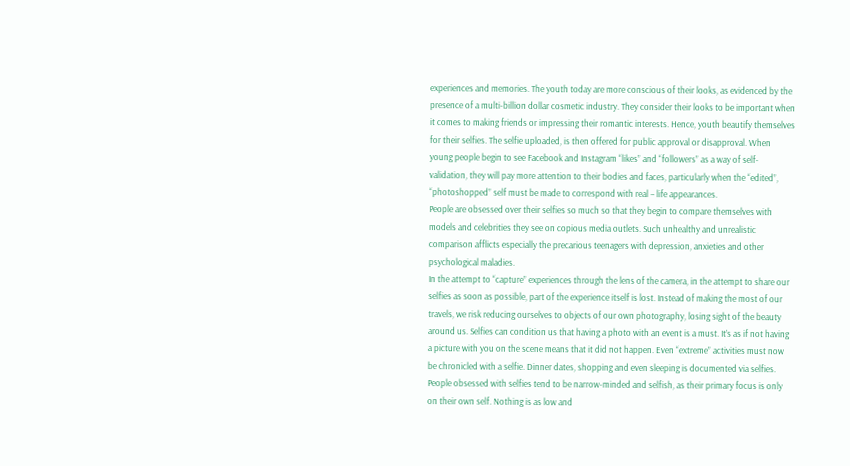experiences and memories. The youth today are more conscious of their looks, as evidenced by the presence of a multi-billion dollar cosmetic industry. They consider their looks to be important when it comes to making friends or impressing their romantic interests. Hence, youth beautify themselves for their selfies. The selfie uploaded, is then offered for public approval or disapproval. When young people begin to see Facebook and Instagram “likes” and “followers” as a way of self-validation, they will pay more attention to their bodies and faces, particularly when the “edited”, “photoshopped” self must be made to correspond with real – life appearances.
People are obsessed over their selfies so much so that they begin to compare themselves with models and celebrities they see on copious media outlets. Such unhealthy and unrealistic comparison afflicts especially the precarious teenagers with depression, anxieties and other psychological maladies.
In the attempt to “capture” experiences through the lens of the camera, in the attempt to share our selfies as soon as possible, part of the experience itself is lost. Instead of making the most of our travels, we risk reducing ourselves to objects of our own photography, losing sight of the beauty around us. Selfies can condition us that having a photo with an event is a must. It’s as if not having a picture with you on the scene means that it did not happen. Even “extreme” activities must now be chronicled with a selfie. Dinner dates, shopping and even sleeping is documented via selfies. People obsessed with selfies tend to be narrow-minded and selfish, as their primary focus is only on their own self. Nothing is as low and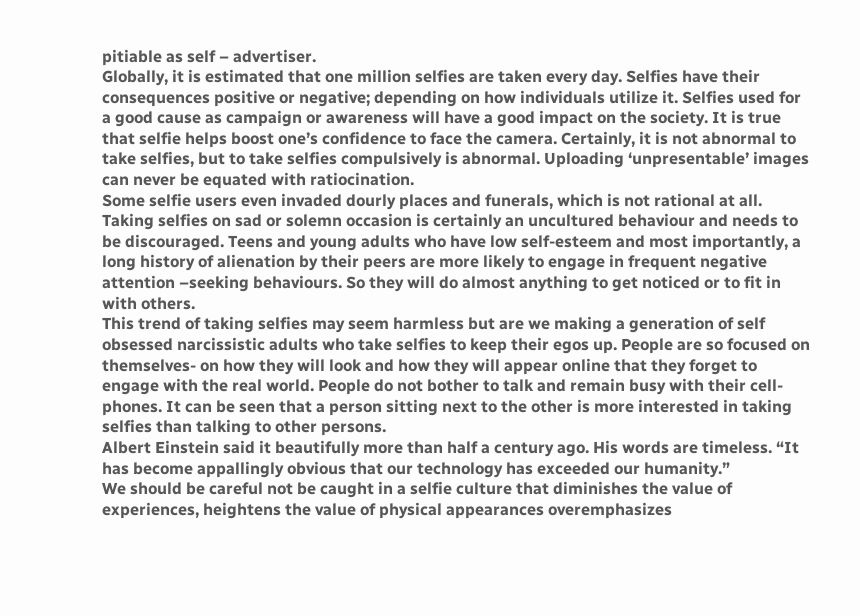pitiable as self – advertiser.
Globally, it is estimated that one million selfies are taken every day. Selfies have their consequences positive or negative; depending on how individuals utilize it. Selfies used for a good cause as campaign or awareness will have a good impact on the society. It is true that selfie helps boost one’s confidence to face the camera. Certainly, it is not abnormal to take selfies, but to take selfies compulsively is abnormal. Uploading ‘unpresentable’ images can never be equated with ratiocination.
Some selfie users even invaded dourly places and funerals, which is not rational at all. Taking selfies on sad or solemn occasion is certainly an uncultured behaviour and needs to be discouraged. Teens and young adults who have low self-esteem and most importantly, a long history of alienation by their peers are more likely to engage in frequent negative attention –seeking behaviours. So they will do almost anything to get noticed or to fit in with others.
This trend of taking selfies may seem harmless but are we making a generation of self obsessed narcissistic adults who take selfies to keep their egos up. People are so focused on themselves- on how they will look and how they will appear online that they forget to engage with the real world. People do not bother to talk and remain busy with their cell-phones. It can be seen that a person sitting next to the other is more interested in taking selfies than talking to other persons.
Albert Einstein said it beautifully more than half a century ago. His words are timeless. “It has become appallingly obvious that our technology has exceeded our humanity.”
We should be careful not be caught in a selfie culture that diminishes the value of experiences, heightens the value of physical appearances overemphasizes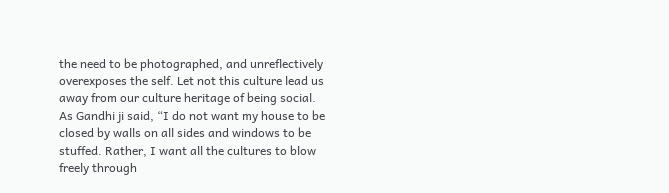the need to be photographed, and unreflectively overexposes the self. Let not this culture lead us away from our culture heritage of being social.
As Gandhi ji said, “I do not want my house to be closed by walls on all sides and windows to be stuffed. Rather, I want all the cultures to blow freely through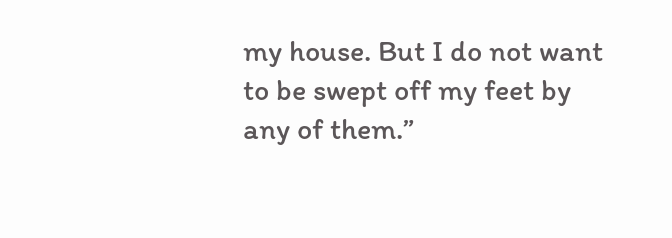my house. But I do not want to be swept off my feet by any of them.”